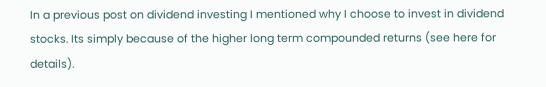In a previous post on dividend investing I mentioned why I choose to invest in dividend stocks. Its simply because of the higher long term compounded returns (see here for details).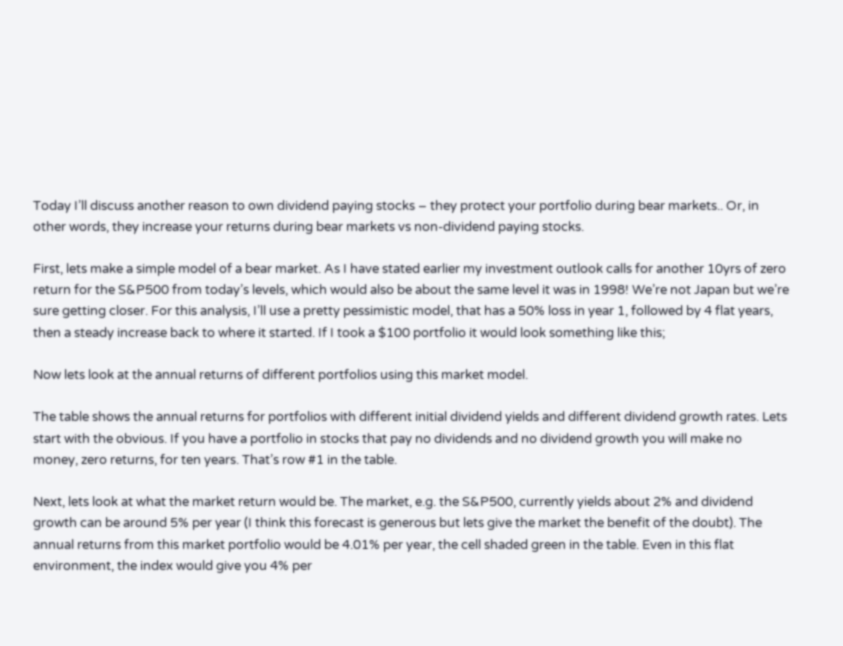Today I’ll discuss another reason to own dividend paying stocks – they protect your portfolio during bear markets.. Or, in other words, they increase your returns during bear markets vs non-dividend paying stocks.

First, lets make a simple model of a bear market. As I have stated earlier my investment outlook calls for another 10yrs of zero return for the S&P500 from today’s levels, which would also be about the same level it was in 1998! We’re not Japan but we’re sure getting closer. For this analysis, I’ll use a pretty pessimistic model, that has a 50% loss in year 1, followed by 4 flat years, then a steady increase back to where it started. If I took a $100 portfolio it would look something like this;

Now lets look at the annual returns of different portfolios using this market model.

The table shows the annual returns for portfolios with different initial dividend yields and different dividend growth rates. Lets start with the obvious. If you have a portfolio in stocks that pay no dividends and no dividend growth you will make no money, zero returns, for ten years. That’s row #1 in the table.

Next, lets look at what the market return would be. The market, e.g. the S&P500, currently yields about 2% and dividend growth can be around 5% per year (I think this forecast is generous but lets give the market the benefit of the doubt). The annual returns from this market portfolio would be 4.01% per year, the cell shaded green in the table. Even in this flat environment, the index would give you 4% per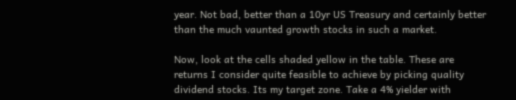year. Not bad, better than a 10yr US Treasury and certainly better than the much vaunted growth stocks in such a market.

Now, look at the cells shaded yellow in the table. These are returns I consider quite feasible to achieve by picking quality dividend stocks. Its my target zone. Take a 4% yielder with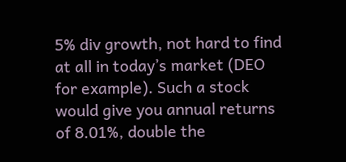5% div growth, not hard to find at all in today’s market (DEO for example). Such a stock would give you annual returns of 8.01%, double the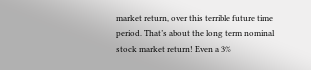market return, over this terrible future time period. That’s about the long term nominal stock market return! Even a 3%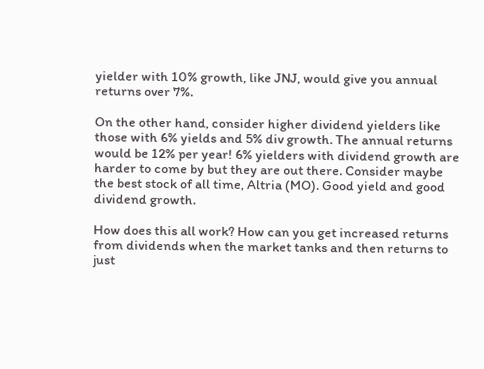yielder with 10% growth, like JNJ, would give you annual returns over 7%.

On the other hand, consider higher dividend yielders like those with 6% yields and 5% div growth. The annual returns would be 12% per year! 6% yielders with dividend growth are harder to come by but they are out there. Consider maybe the best stock of all time, Altria (MO). Good yield and good dividend growth.

How does this all work? How can you get increased returns from dividends when the market tanks and then returns to just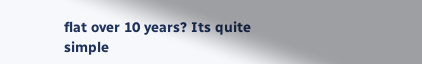flat over 10 years? Its quite simple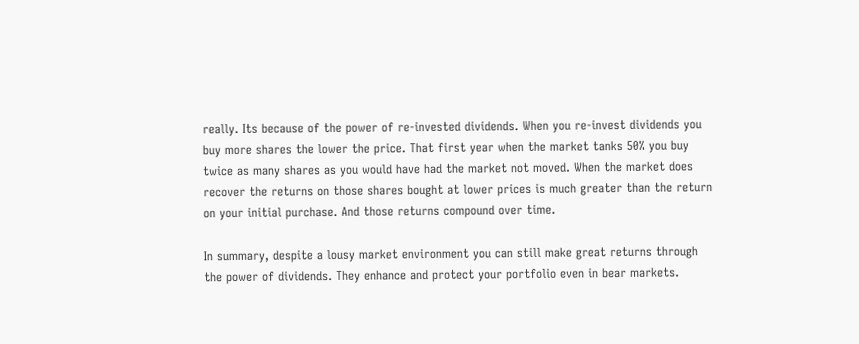really. Its because of the power of re-invested dividends. When you re-invest dividends you buy more shares the lower the price. That first year when the market tanks 50% you buy twice as many shares as you would have had the market not moved. When the market does recover the returns on those shares bought at lower prices is much greater than the return on your initial purchase. And those returns compound over time.

In summary, despite a lousy market environment you can still make great returns through the power of dividends. They enhance and protect your portfolio even in bear markets.